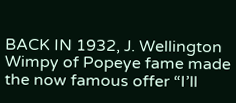BACK IN 1932, J. Wellington Wimpy of Popeye fame made the now famous offer “I’ll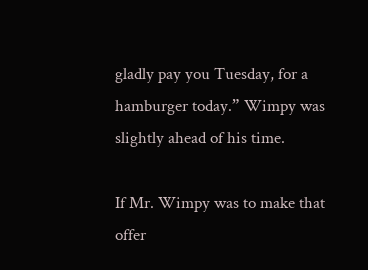gladly pay you Tuesday, for a hamburger today.” Wimpy was slightly ahead of his time.

If Mr. Wimpy was to make that offer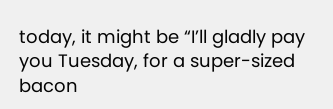today, it might be “I’ll gladly pay you Tuesday, for a super-sized bacon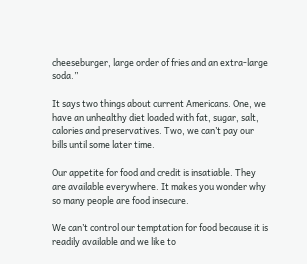cheeseburger, large order of fries and an extra-large soda.”

It says two things about current Americans. One, we have an unhealthy diet loaded with fat, sugar, salt, calories and preservatives. Two, we can’t pay our bills until some later time.

Our appetite for food and credit is insatiable. They are available everywhere. It makes you wonder why so many people are food insecure.

We can’t control our temptation for food because it is readily available and we like to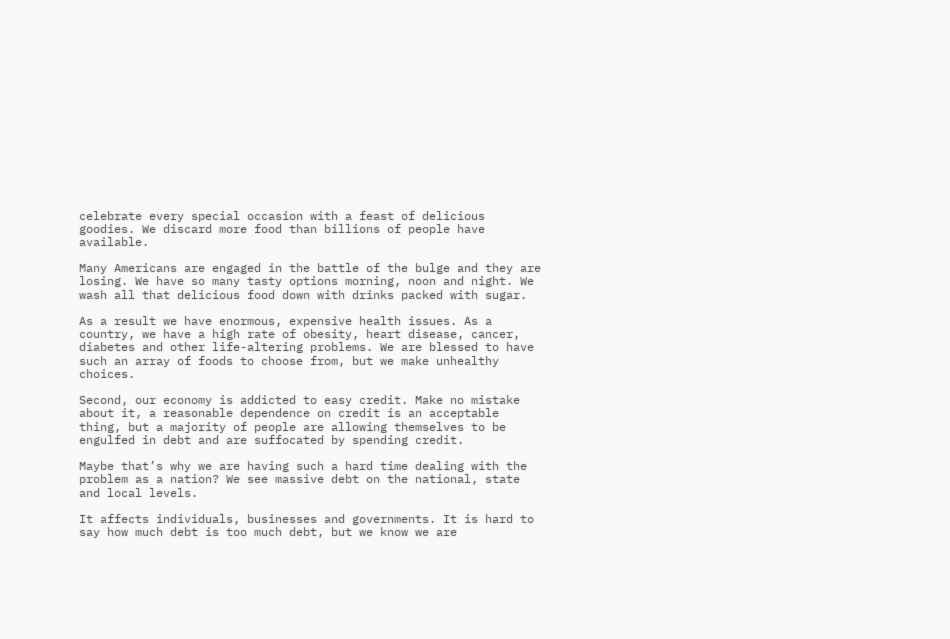celebrate every special occasion with a feast of delicious goodies. We discard more food than billions of people have available.

Many Americans are engaged in the battle of the bulge and they are losing. We have so many tasty options morning, noon and night. We wash all that delicious food down with drinks packed with sugar.

As a result we have enormous, expensive health issues. As a country, we have a high rate of obesity, heart disease, cancer, diabetes and other life-altering problems. We are blessed to have such an array of foods to choose from, but we make unhealthy choices.

Second, our economy is addicted to easy credit. Make no mistake about it, a reasonable dependence on credit is an acceptable thing, but a majority of people are allowing themselves to be engulfed in debt and are suffocated by spending credit.

Maybe that’s why we are having such a hard time dealing with the problem as a nation? We see massive debt on the national, state and local levels.

It affects individuals, businesses and governments. It is hard to say how much debt is too much debt, but we know we are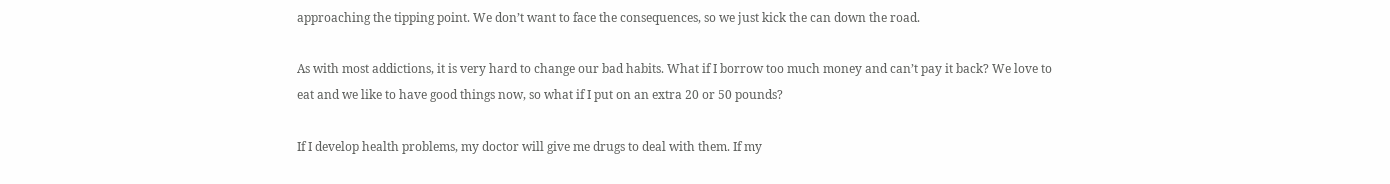approaching the tipping point. We don’t want to face the consequences, so we just kick the can down the road.

As with most addictions, it is very hard to change our bad habits. What if I borrow too much money and can’t pay it back? We love to eat and we like to have good things now, so what if I put on an extra 20 or 50 pounds?

If I develop health problems, my doctor will give me drugs to deal with them. If my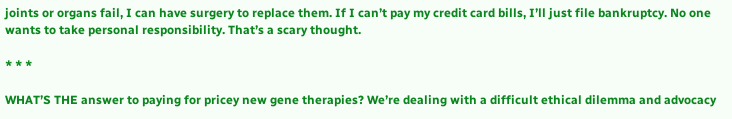joints or organs fail, I can have surgery to replace them. If I can’t pay my credit card bills, I’ll just file bankruptcy. No one wants to take personal responsibility. That’s a scary thought.

* * *

WHAT’S THE answer to paying for pricey new gene therapies? We’re dealing with a difficult ethical dilemma and advocacy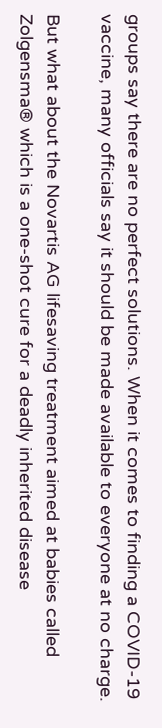groups say there are no perfect solutions. When it comes to finding a COVID-19 vaccine, many officials say it should be made available to everyone at no charge.

But what about the Novartis AG lifesaving treatment aimed at babies called Zolgensma® which is a one-shot cure for a deadly inherited disease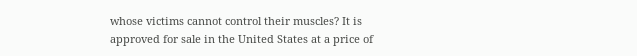whose victims cannot control their muscles? It is approved for sale in the United States at a price of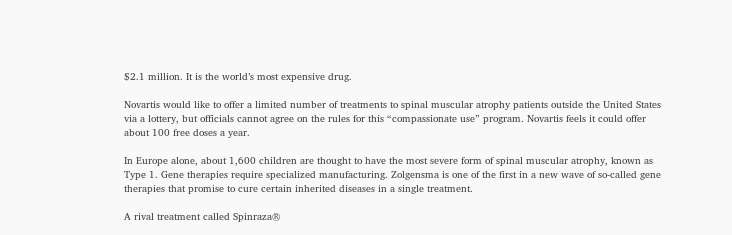$2.1 million. It is the world’s most expensive drug.

Novartis would like to offer a limited number of treatments to spinal muscular atrophy patients outside the United States via a lottery, but officials cannot agree on the rules for this “compassionate use” program. Novartis feels it could offer about 100 free doses a year.

In Europe alone, about 1,600 children are thought to have the most severe form of spinal muscular atrophy, known as Type 1. Gene therapies require specialized manufacturing. Zolgensma is one of the first in a new wave of so-called gene therapies that promise to cure certain inherited diseases in a single treatment.

A rival treatment called Spinraza®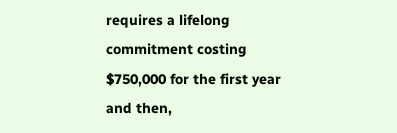requires a lifelong commitment costing $750,000 for the first year and then,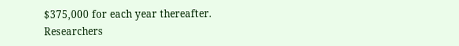$375,000 for each year thereafter. Researchers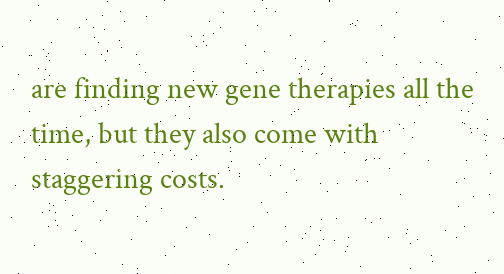are finding new gene therapies all the time, but they also come with staggering costs.